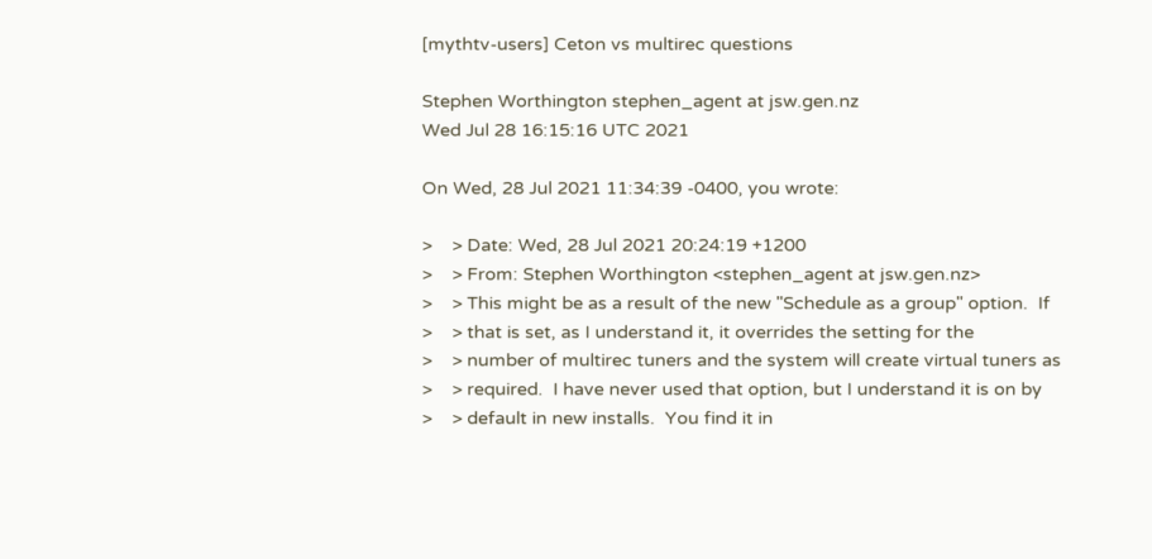[mythtv-users] Ceton vs multirec questions

Stephen Worthington stephen_agent at jsw.gen.nz
Wed Jul 28 16:15:16 UTC 2021

On Wed, 28 Jul 2021 11:34:39 -0400, you wrote:

>    > Date: Wed, 28 Jul 2021 20:24:19 +1200
>    > From: Stephen Worthington <stephen_agent at jsw.gen.nz>
>    > This might be as a result of the new "Schedule as a group" option.  If
>    > that is set, as I understand it, it overrides the setting for the
>    > number of multirec tuners and the system will create virtual tuners as
>    > required.  I have never used that option, but I understand it is on by
>    > default in new installs.  You find it in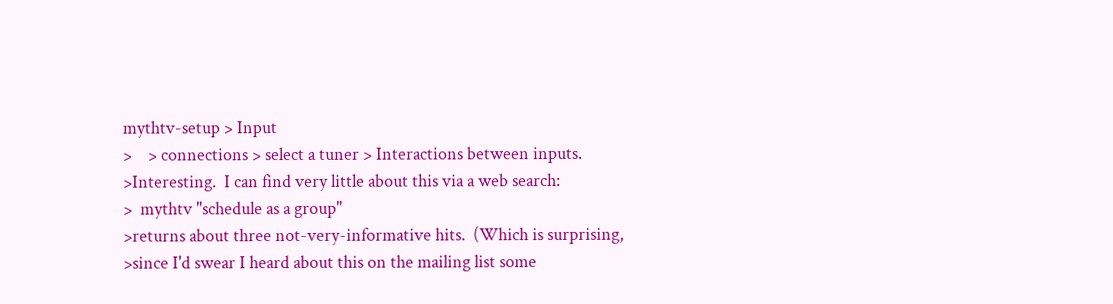mythtv-setup > Input
>    > connections > select a tuner > Interactions between inputs.
>Interesting.  I can find very little about this via a web search:
>  mythtv "schedule as a group"
>returns about three not-very-informative hits.  (Which is surprising,
>since I'd swear I heard about this on the mailing list some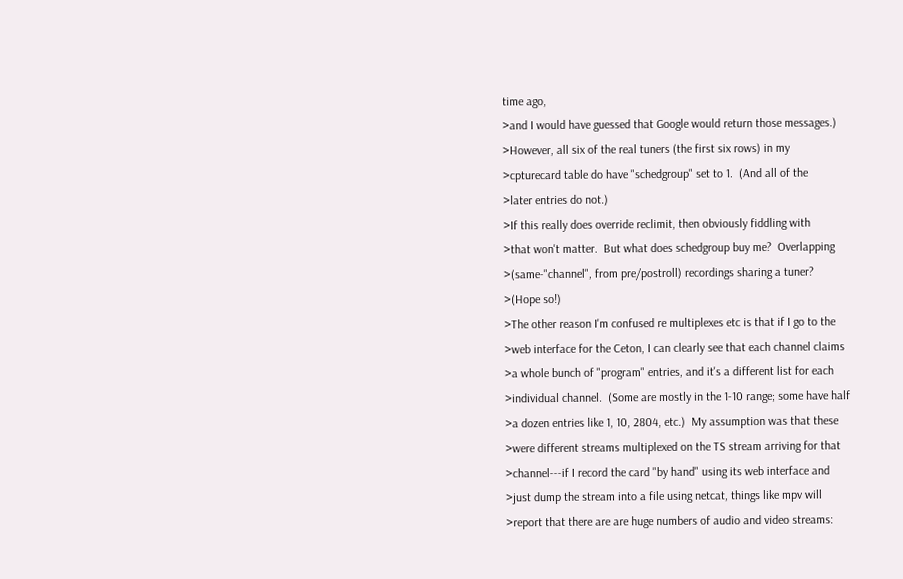time ago,
>and I would have guessed that Google would return those messages.)
>However, all six of the real tuners (the first six rows) in my
>cpturecard table do have "schedgroup" set to 1.  (And all of the
>later entries do not.)
>If this really does override reclimit, then obviously fiddling with
>that won't matter.  But what does schedgroup buy me?  Overlapping
>(same-"channel", from pre/postroll) recordings sharing a tuner?
>(Hope so!)
>The other reason I'm confused re multiplexes etc is that if I go to the
>web interface for the Ceton, I can clearly see that each channel claims
>a whole bunch of "program" entries, and it's a different list for each
>individual channel.  (Some are mostly in the 1-10 range; some have half
>a dozen entries like 1, 10, 2804, etc.)  My assumption was that these
>were different streams multiplexed on the TS stream arriving for that
>channel---if I record the card "by hand" using its web interface and
>just dump the stream into a file using netcat, things like mpv will
>report that there are are huge numbers of audio and video streams: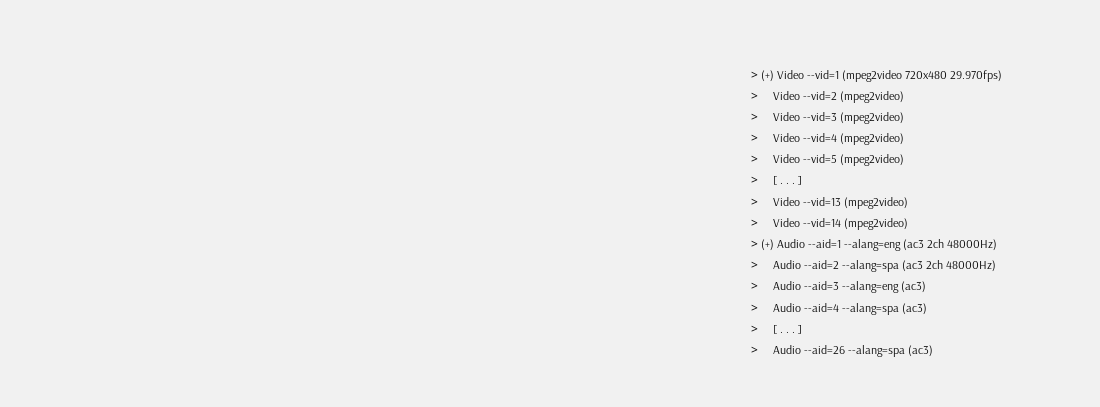> (+) Video --vid=1 (mpeg2video 720x480 29.970fps)
>     Video --vid=2 (mpeg2video)
>     Video --vid=3 (mpeg2video)
>     Video --vid=4 (mpeg2video)
>     Video --vid=5 (mpeg2video)
>     [ . . . ]
>     Video --vid=13 (mpeg2video)
>     Video --vid=14 (mpeg2video)
> (+) Audio --aid=1 --alang=eng (ac3 2ch 48000Hz)
>     Audio --aid=2 --alang=spa (ac3 2ch 48000Hz)
>     Audio --aid=3 --alang=eng (ac3)
>     Audio --aid=4 --alang=spa (ac3)
>     [ . . . ]
>     Audio --aid=26 --alang=spa (ac3)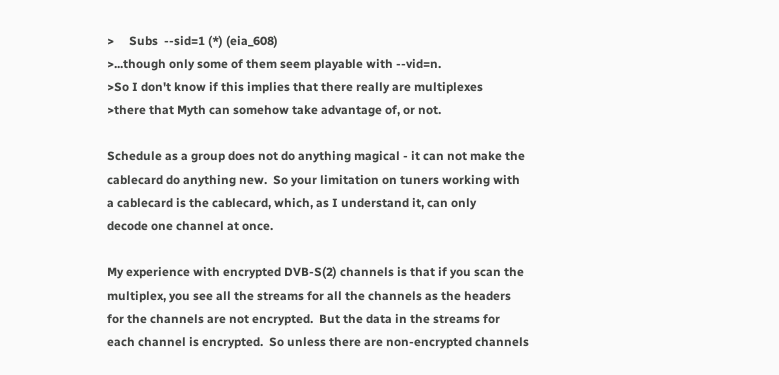>     Subs  --sid=1 (*) (eia_608)
>...though only some of them seem playable with --vid=n.
>So I don't know if this implies that there really are multiplexes
>there that Myth can somehow take advantage of, or not.

Schedule as a group does not do anything magical - it can not make the
cablecard do anything new.  So your limitation on tuners working with
a cablecard is the cablecard, which, as I understand it, can only
decode one channel at once.

My experience with encrypted DVB-S(2) channels is that if you scan the
multiplex, you see all the streams for all the channels as the headers
for the channels are not encrypted.  But the data in the streams for
each channel is encrypted.  So unless there are non-encrypted channels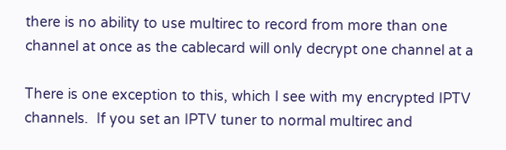there is no ability to use multirec to record from more than one
channel at once as the cablecard will only decrypt one channel at a

There is one exception to this, which I see with my encrypted IPTV
channels.  If you set an IPTV tuner to normal multirec and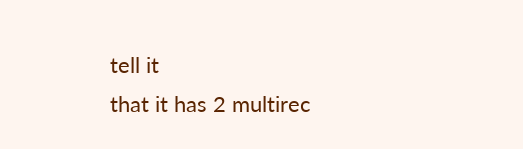tell it
that it has 2 multirec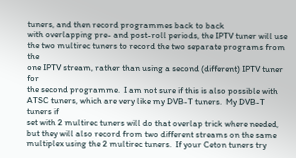tuners, and then record programmes back to back
with overlapping pre- and post-roll periods, the IPTV tuner will use
the two multirec tuners to record the two separate programs from the
one IPTV stream, rather than using a second (different) IPTV tuner for
the second programme.  I am not sure if this is also possible with
ATSC tuners, which are very like my DVB-T tuners.  My DVB-T tuners if
set with 2 multirec tuners will do that overlap trick where needed,
but they will also record from two different streams on the same
multiplex using the 2 multirec tuners.  If your Ceton tuners try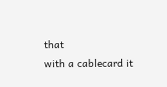that
with a cablecard it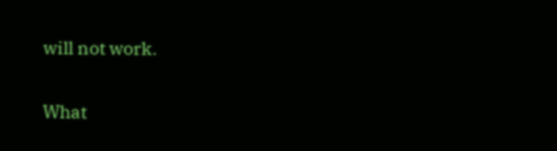will not work.

What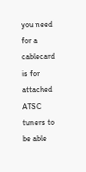you need for a cablecard is for attached ATSC tuners to be able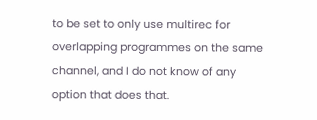to be set to only use multirec for overlapping programmes on the same
channel, and I do not know of any option that does that.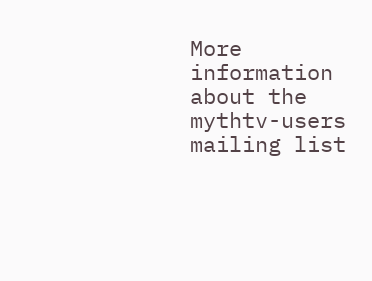More information about the mythtv-users mailing list